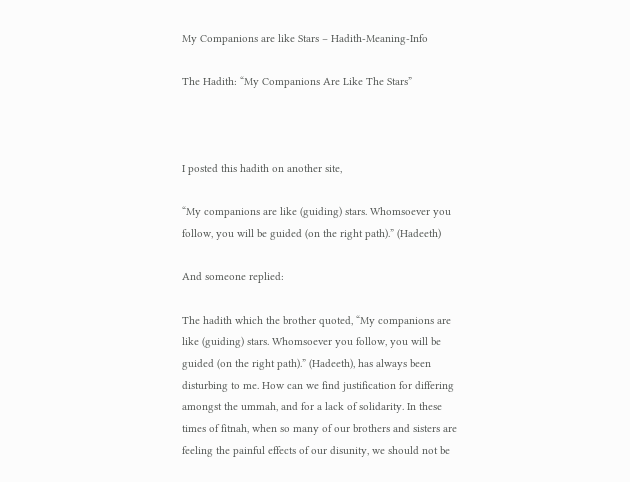My Companions are like Stars – Hadith-Meaning-Info

The Hadith: “My Companions Are Like The Stars”



I posted this hadith on another site,

“My companions are like (guiding) stars. Whomsoever you follow, you will be guided (on the right path).” (Hadeeth)

And someone replied:

The hadith which the brother quoted, “My companions are like (guiding) stars. Whomsoever you follow, you will be guided (on the right path).” (Hadeeth), has always been disturbing to me. How can we find justification for differing amongst the ummah, and for a lack of solidarity. In these times of fitnah, when so many of our brothers and sisters are feeling the painful effects of our disunity, we should not be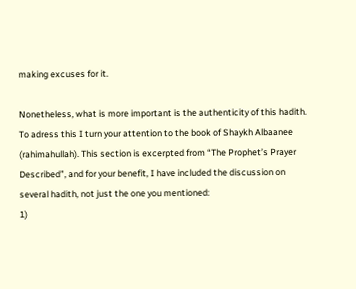making excuses for it.

Nonetheless, what is more important is the authenticity of this hadith. To adress this I turn your attention to the book of Shaykh Albaanee (rahimahullah). This section is excerpted from “The Prophet’s Prayer Described”, and for your benefit, I have included the discussion on several hadith, not just the one you mentioned:
1)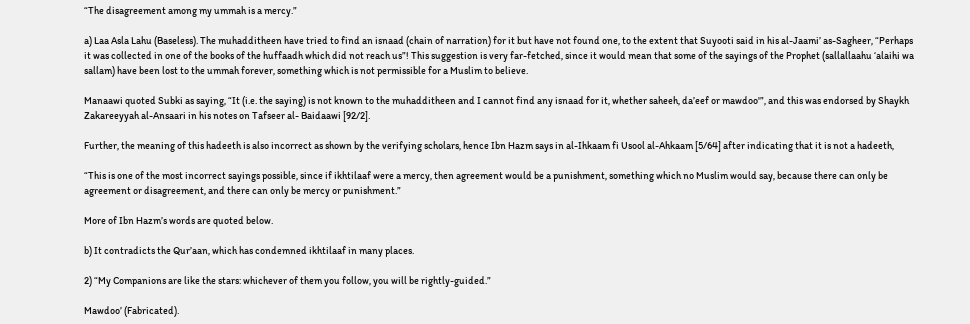“The disagreement among my ummah is a mercy.”

a) Laa Asla Lahu (Baseless). The muhadditheen have tried to find an isnaad (chain of narration) for it but have not found one, to the extent that Suyooti said in his al-Jaami’ as-Sagheer, “Perhaps it was collected in one of the books of the huffaadh which did not reach us”! This suggestion is very far-fetched, since it would mean that some of the sayings of the Prophet (sallallaahu ‘alaihi wa sallam) have been lost to the ummah forever, something which is not permissible for a Muslim to believe.

Manaawi quoted Subki as saying, “It (i.e. the saying) is not known to the muhadditheen and I cannot find any isnaad for it, whether saheeh, da’eef or mawdoo'”, and this was endorsed by Shaykh Zakareeyyah al-Ansaari in his notes on Tafseer al- Baidaawi [92/2].

Further, the meaning of this hadeeth is also incorrect as shown by the verifying scholars, hence Ibn Hazm says in al-Ihkaam fi Usool al-Ahkaam [5/64] after indicating that it is not a hadeeth,

“This is one of the most incorrect sayings possible, since if ikhtilaaf were a mercy, then agreement would be a punishment, something which no Muslim would say, because there can only be agreement or disagreement, and there can only be mercy or punishment.”

More of Ibn Hazm’s words are quoted below.

b) It contradicts the Qur’aan, which has condemned ikhtilaaf in many places.

2) “My Companions are like the stars: whichever of them you follow, you will be rightly-guided.”

Mawdoo’ (Fabricated).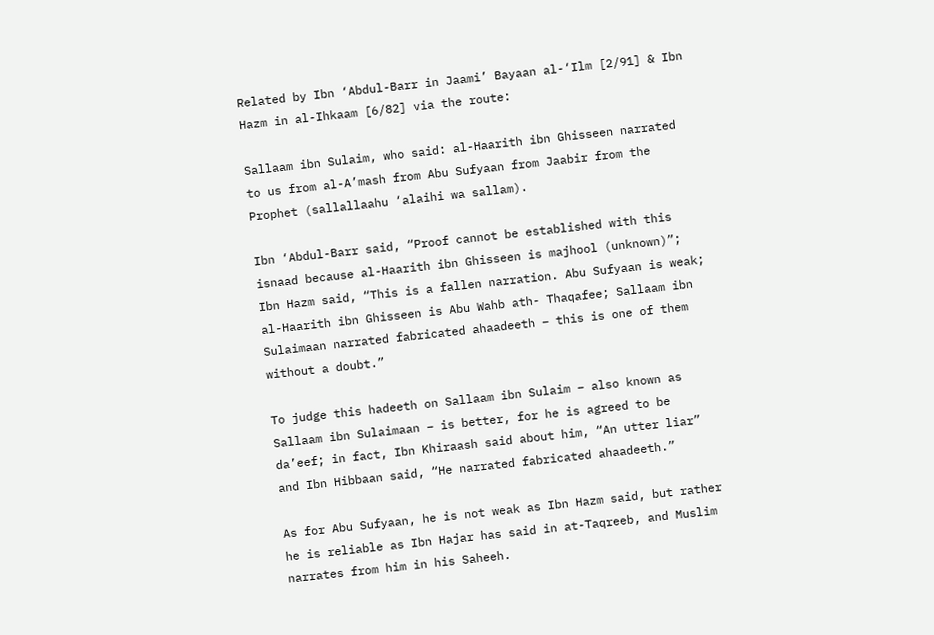Related by Ibn ‘Abdul-Barr in Jaami’ Bayaan al-‘Ilm [2/91] & Ibn Hazm in al-Ihkaam [6/82] via the route:

Sallaam ibn Sulaim, who said: al-Haarith ibn Ghisseen narrated to us from al-A’mash from Abu Sufyaan from Jaabir from the Prophet (sallallaahu ‘alaihi wa sallam).

Ibn ‘Abdul-Barr said, “Proof cannot be established with this isnaad because al-Haarith ibn Ghisseen is majhool (unknown)”; Ibn Hazm said, “This is a fallen narration. Abu Sufyaan is weak; al-Haarith ibn Ghisseen is Abu Wahb ath- Thaqafee; Sallaam ibn Sulaimaan narrated fabricated ahaadeeth – this is one of them without a doubt.”

To judge this hadeeth on Sallaam ibn Sulaim – also known as Sallaam ibn Sulaimaan – is better, for he is agreed to be da’eef; in fact, Ibn Khiraash said about him, “An utter liar” and Ibn Hibbaan said, “He narrated fabricated ahaadeeth.”

As for Abu Sufyaan, he is not weak as Ibn Hazm said, but rather he is reliable as Ibn Hajar has said in at-Taqreeb, and Muslim narrates from him in his Saheeh.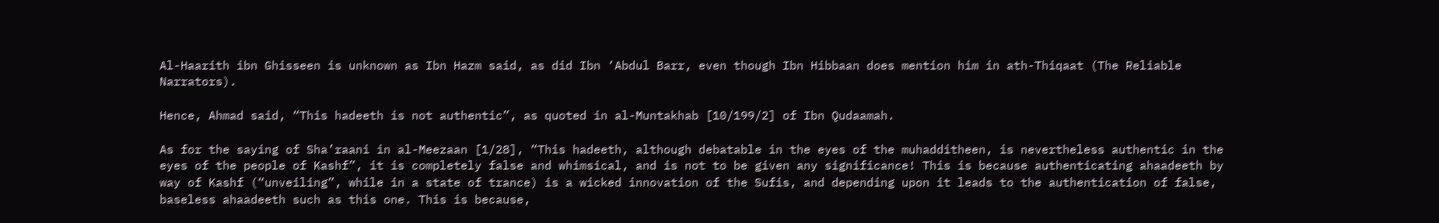Al-Haarith ibn Ghisseen is unknown as Ibn Hazm said, as did Ibn ‘Abdul Barr, even though Ibn Hibbaan does mention him in ath-Thiqaat (The Reliable Narrators).

Hence, Ahmad said, “This hadeeth is not authentic”, as quoted in al-Muntakhab [10/199/2] of Ibn Qudaamah.

As for the saying of Sha’raani in al-Meezaan [1/28], “This hadeeth, although debatable in the eyes of the muhadditheen, is nevertheless authentic in the eyes of the people of Kashf”, it is completely false and whimsical, and is not to be given any significance! This is because authenticating ahaadeeth by way of Kashf (“unveiling”, while in a state of trance) is a wicked innovation of the Sufis, and depending upon it leads to the authentication of false, baseless ahaadeeth such as this one. This is because,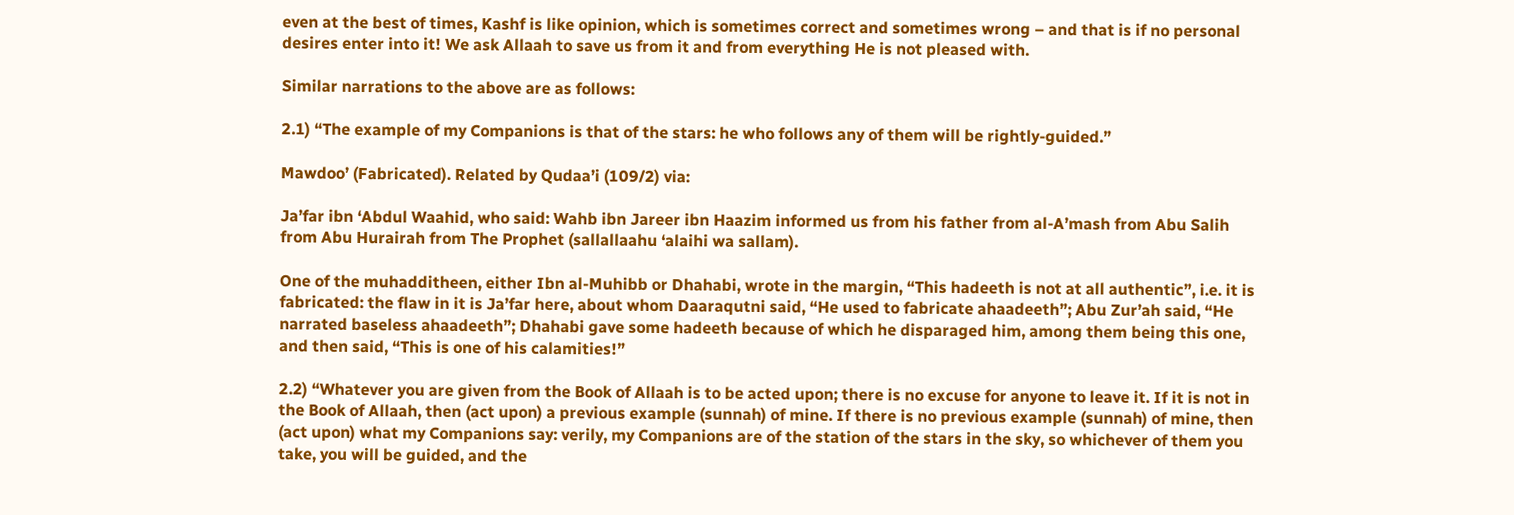even at the best of times, Kashf is like opinion, which is sometimes correct and sometimes wrong – and that is if no personal desires enter into it! We ask Allaah to save us from it and from everything He is not pleased with.

Similar narrations to the above are as follows:

2.1) “The example of my Companions is that of the stars: he who follows any of them will be rightly-guided.”

Mawdoo’ (Fabricated). Related by Qudaa’i (109/2) via:

Ja’far ibn ‘Abdul Waahid, who said: Wahb ibn Jareer ibn Haazim informed us from his father from al-A’mash from Abu Salih from Abu Hurairah from The Prophet (sallallaahu ‘alaihi wa sallam).

One of the muhadditheen, either Ibn al-Muhibb or Dhahabi, wrote in the margin, “This hadeeth is not at all authentic”, i.e. it is fabricated: the flaw in it is Ja’far here, about whom Daaraqutni said, “He used to fabricate ahaadeeth”; Abu Zur’ah said, “He narrated baseless ahaadeeth”; Dhahabi gave some hadeeth because of which he disparaged him, among them being this one, and then said, “This is one of his calamities!”

2.2) “Whatever you are given from the Book of Allaah is to be acted upon; there is no excuse for anyone to leave it. If it is not in the Book of Allaah, then (act upon) a previous example (sunnah) of mine. If there is no previous example (sunnah) of mine, then (act upon) what my Companions say: verily, my Companions are of the station of the stars in the sky, so whichever of them you take, you will be guided, and the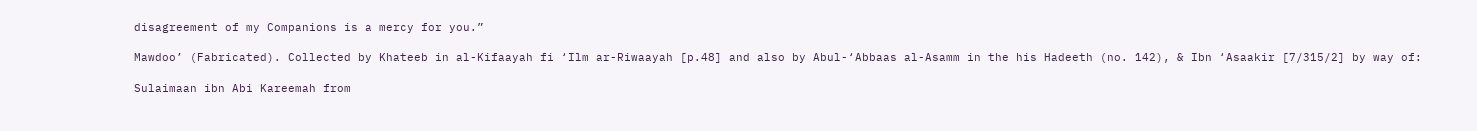disagreement of my Companions is a mercy for you.”

Mawdoo’ (Fabricated). Collected by Khateeb in al-Kifaayah fi ‘Ilm ar-Riwaayah [p.48] and also by Abul-‘Abbaas al-Asamm in the his Hadeeth (no. 142), & Ibn ‘Asaakir [7/315/2] by way of:

Sulaimaan ibn Abi Kareemah from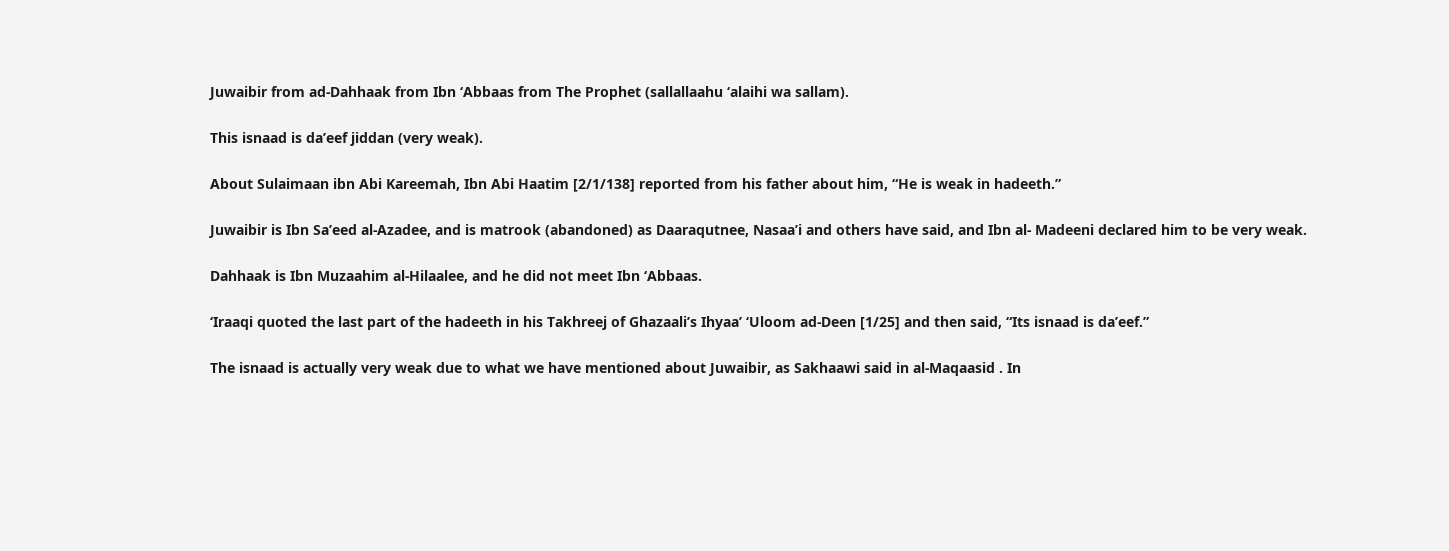Juwaibir from ad-Dahhaak from Ibn ‘Abbaas from The Prophet (sallallaahu ‘alaihi wa sallam).

This isnaad is da’eef jiddan (very weak).

About Sulaimaan ibn Abi Kareemah, Ibn Abi Haatim [2/1/138] reported from his father about him, “He is weak in hadeeth.”

Juwaibir is Ibn Sa’eed al-Azadee, and is matrook (abandoned) as Daaraqutnee, Nasaa’i and others have said, and Ibn al- Madeeni declared him to be very weak.

Dahhaak is Ibn Muzaahim al-Hilaalee, and he did not meet Ibn ‘Abbaas.

‘Iraaqi quoted the last part of the hadeeth in his Takhreej of Ghazaali’s Ihyaa’ ‘Uloom ad-Deen [1/25] and then said, “Its isnaad is da’eef.”

The isnaad is actually very weak due to what we have mentioned about Juwaibir, as Sakhaawi said in al-Maqaasid . In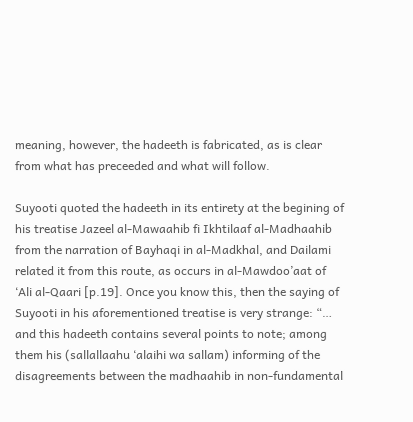meaning, however, the hadeeth is fabricated, as is clear from what has preceeded and what will follow.

Suyooti quoted the hadeeth in its entirety at the begining of his treatise Jazeel al-Mawaahib fi Ikhtilaaf al-Madhaahib from the narration of Bayhaqi in al-Madkhal, and Dailami related it from this route, as occurs in al-Mawdoo’aat of ‘Ali al-Qaari [p.19]. Once you know this, then the saying of Suyooti in his aforementioned treatise is very strange: “… and this hadeeth contains several points to note; among them his (sallallaahu ‘alaihi wa sallam) informing of the disagreements between the madhaahib in non-fundamental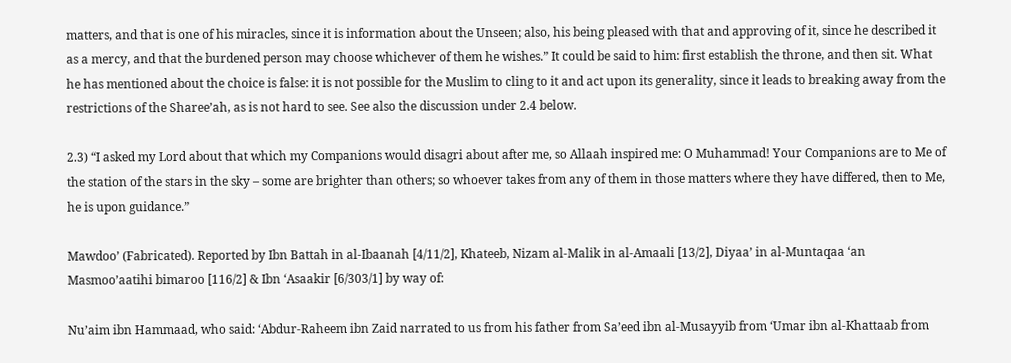matters, and that is one of his miracles, since it is information about the Unseen; also, his being pleased with that and approving of it, since he described it as a mercy, and that the burdened person may choose whichever of them he wishes.” It could be said to him: first establish the throne, and then sit. What he has mentioned about the choice is false: it is not possible for the Muslim to cling to it and act upon its generality, since it leads to breaking away from the restrictions of the Sharee’ah, as is not hard to see. See also the discussion under 2.4 below.

2.3) “I asked my Lord about that which my Companions would disagri about after me, so Allaah inspired me: O Muhammad! Your Companions are to Me of the station of the stars in the sky – some are brighter than others; so whoever takes from any of them in those matters where they have differed, then to Me, he is upon guidance.”

Mawdoo’ (Fabricated). Reported by Ibn Battah in al-Ibaanah [4/11/2], Khateeb, Nizam al-Malik in al-Amaali [13/2], Diyaa’ in al-Muntaqaa ‘an Masmoo’aatihi bimaroo [116/2] & Ibn ‘Asaakir [6/303/1] by way of:

Nu’aim ibn Hammaad, who said: ‘Abdur-Raheem ibn Zaid narrated to us from his father from Sa’eed ibn al-Musayyib from ‘Umar ibn al-Khattaab from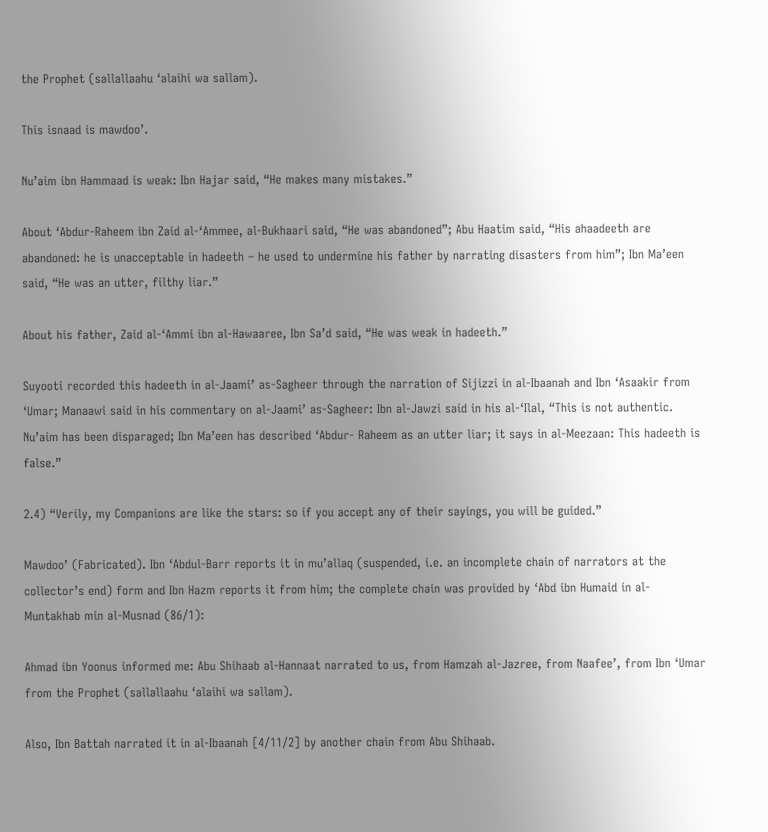the Prophet (sallallaahu ‘alaihi wa sallam).

This isnaad is mawdoo’.

Nu’aim ibn Hammaad is weak: Ibn Hajar said, “He makes many mistakes.”

About ‘Abdur-Raheem ibn Zaid al-‘Ammee, al-Bukhaari said, “He was abandoned”; Abu Haatim said, “His ahaadeeth are abandoned: he is unacceptable in hadeeth – he used to undermine his father by narrating disasters from him”; Ibn Ma’een said, “He was an utter, filthy liar.”

About his father, Zaid al-‘Ammi ibn al-Hawaaree, Ibn Sa’d said, “He was weak in hadeeth.”

Suyooti recorded this hadeeth in al-Jaami’ as-Sagheer through the narration of Sijizzi in al-Ibaanah and Ibn ‘Asaakir from ‘Umar; Manaawi said in his commentary on al-Jaami’ as-Sagheer: Ibn al-Jawzi said in his al-‘Ilal, “This is not authentic. Nu’aim has been disparaged; Ibn Ma’een has described ‘Abdur- Raheem as an utter liar; it says in al-Meezaan: This hadeeth is false.”

2.4) “Verily, my Companions are like the stars: so if you accept any of their sayings, you will be guided.”

Mawdoo’ (Fabricated). Ibn ‘Abdul-Barr reports it in mu’allaq (suspended, i.e. an incomplete chain of narrators at the collector’s end) form and Ibn Hazm reports it from him; the complete chain was provided by ‘Abd ibn Humaid in al-Muntakhab min al-Musnad (86/1):

Ahmad ibn Yoonus informed me: Abu Shihaab al-Hannaat narrated to us, from Hamzah al-Jazree, from Naafee’, from Ibn ‘Umar from the Prophet (sallallaahu ‘alaihi wa sallam).

Also, Ibn Battah narrated it in al-Ibaanah [4/11/2] by another chain from Abu Shihaab.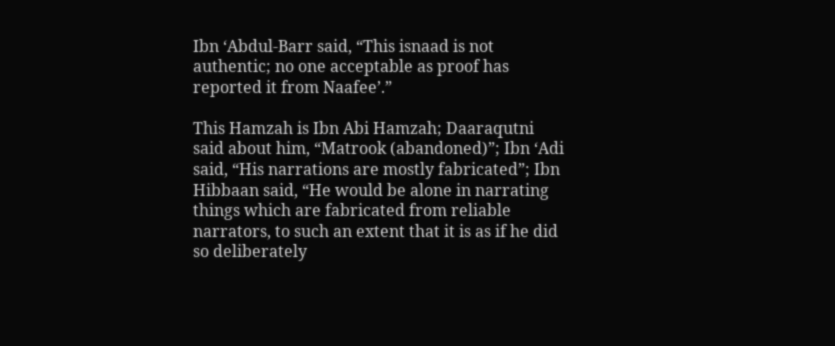Ibn ‘Abdul-Barr said, “This isnaad is not authentic; no one acceptable as proof has reported it from Naafee’.”

This Hamzah is Ibn Abi Hamzah; Daaraqutni said about him, “Matrook (abandoned)”; Ibn ‘Adi said, “His narrations are mostly fabricated”; Ibn Hibbaan said, “He would be alone in narrating things which are fabricated from reliable narrators, to such an extent that it is as if he did so deliberately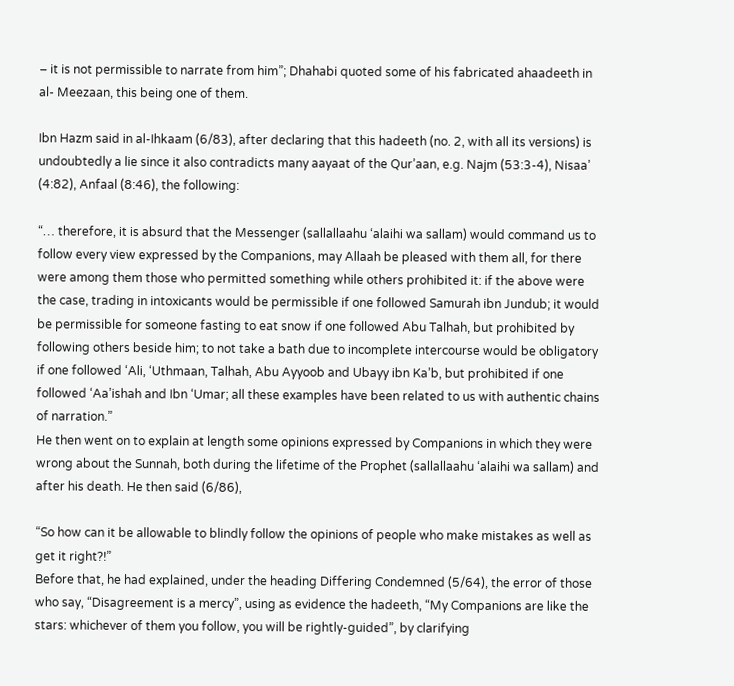– it is not permissible to narrate from him”; Dhahabi quoted some of his fabricated ahaadeeth in al- Meezaan, this being one of them.

Ibn Hazm said in al-Ihkaam (6/83), after declaring that this hadeeth (no. 2, with all its versions) is undoubtedly a lie since it also contradicts many aayaat of the Qur’aan, e.g. Najm (53:3-4), Nisaa’ (4:82), Anfaal (8:46), the following:

“… therefore, it is absurd that the Messenger (sallallaahu ‘alaihi wa sallam) would command us to follow every view expressed by the Companions, may Allaah be pleased with them all, for there were among them those who permitted something while others prohibited it: if the above were the case, trading in intoxicants would be permissible if one followed Samurah ibn Jundub; it would be permissible for someone fasting to eat snow if one followed Abu Talhah, but prohibited by following others beside him; to not take a bath due to incomplete intercourse would be obligatory if one followed ‘Ali, ‘Uthmaan, Talhah, Abu Ayyoob and Ubayy ibn Ka’b, but prohibited if one followed ‘Aa’ishah and Ibn ‘Umar; all these examples have been related to us with authentic chains of narration.”
He then went on to explain at length some opinions expressed by Companions in which they were wrong about the Sunnah, both during the lifetime of the Prophet (sallallaahu ‘alaihi wa sallam) and after his death. He then said (6/86),

“So how can it be allowable to blindly follow the opinions of people who make mistakes as well as get it right?!”
Before that, he had explained, under the heading Differing Condemned (5/64), the error of those who say, “Disagreement is a mercy”, using as evidence the hadeeth, “My Companions are like the stars: whichever of them you follow, you will be rightly-guided”, by clarifying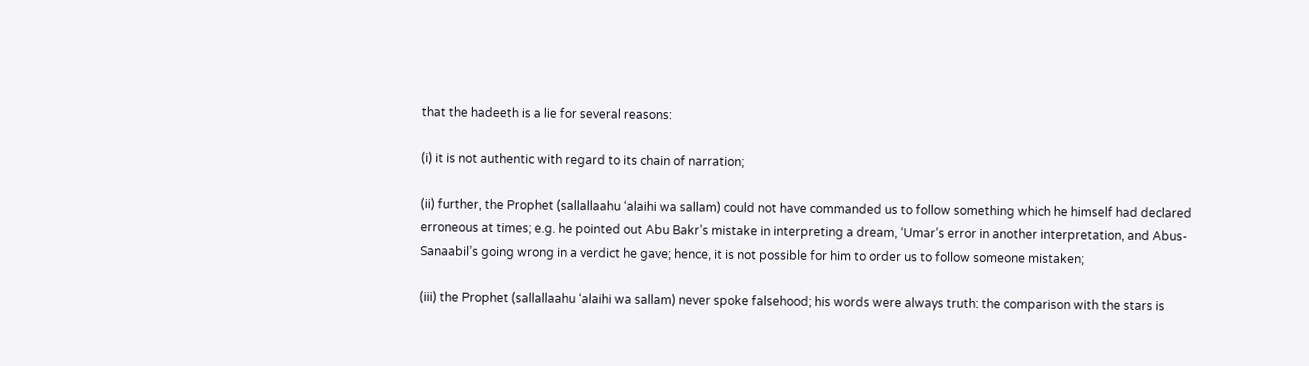that the hadeeth is a lie for several reasons:

(i) it is not authentic with regard to its chain of narration;

(ii) further, the Prophet (sallallaahu ‘alaihi wa sallam) could not have commanded us to follow something which he himself had declared erroneous at times; e.g. he pointed out Abu Bakr’s mistake in interpreting a dream, ‘Umar’s error in another interpretation, and Abus-Sanaabil’s going wrong in a verdict he gave; hence, it is not possible for him to order us to follow someone mistaken;

(iii) the Prophet (sallallaahu ‘alaihi wa sallam) never spoke falsehood; his words were always truth: the comparison with the stars is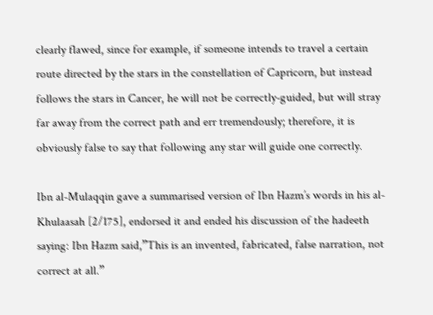clearly flawed, since for example, if someone intends to travel a certain route directed by the stars in the constellation of Capricorn, but instead follows the stars in Cancer, he will not be correctly-guided, but will stray far away from the correct path and err tremendously; therefore, it is obviously false to say that following any star will guide one correctly.

Ibn al-Mulaqqin gave a summarised version of Ibn Hazm’s words in his al-Khulaasah [2/175], endorsed it and ended his discussion of the hadeeth saying: Ibn Hazm said,”This is an invented, fabricated, false narration, not correct at all.”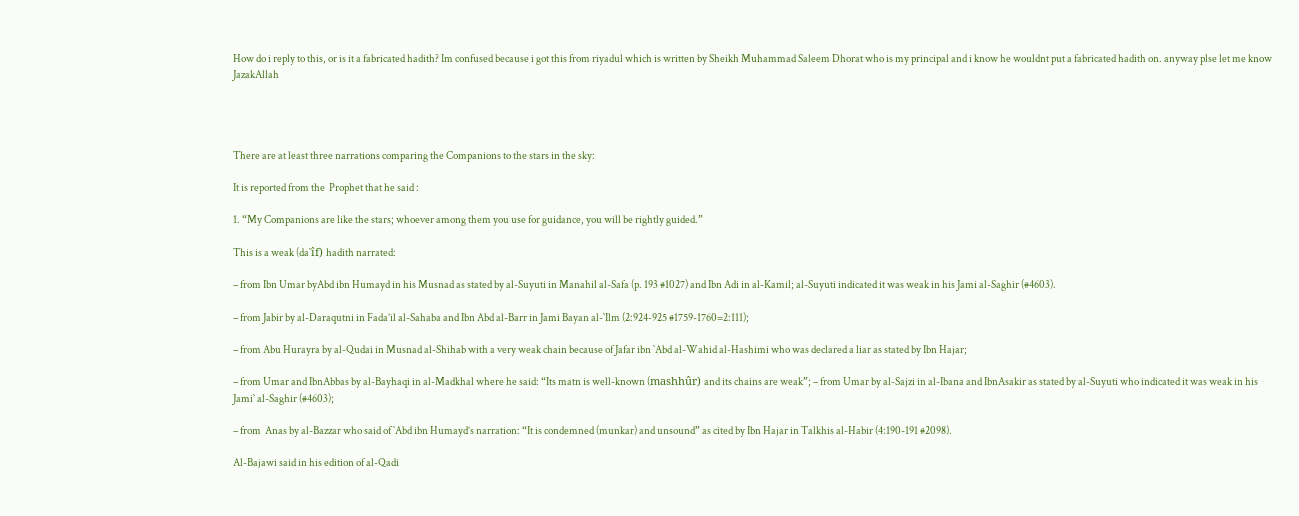How do i reply to this, or is it a fabricated hadith? Im confused because i got this from riyadul which is written by Sheikh Muhammad Saleem Dhorat who is my principal and i know he wouldnt put a fabricated hadith on. anyway plse let me know JazakAllah




There are at least three narrations comparing the Companions to the stars in the sky:

It is reported from the  Prophet that he said :

1. “My Companions are like the stars; whoever among them you use for guidance, you will be rightly guided.”

This is a weak (da`îf) hadith narrated:

– from Ibn Umar byAbd ibn Humayd in his Musnad as stated by al-Suyuti in Manahil al-Safa (p. 193 #1027) and Ibn Adi in al-Kamil; al-Suyuti indicated it was weak in his Jami al-Saghir (#4603).

– from Jabir by al-Daraqutni in Fada’il al-Sahaba and Ibn Abd al-Barr in Jami Bayan al-`Ilm (2:924-925 #1759-1760=2:111);

– from Abu Hurayra by al-Qudai in Musnad al-Shihab with a very weak chain because of Jafar ibn `Abd al-Wahid al-Hashimi who was declared a liar as stated by Ibn Hajar;

– from Umar and IbnAbbas by al-Bayhaqi in al-Madkhal where he said: “Its matn is well-known (mashhûr) and its chains are weak”; – from Umar by al-Sajzi in al-Ibana and IbnAsakir as stated by al-Suyuti who indicated it was weak in his Jami` al-Saghir (#4603);

– from  Anas by al-Bazzar who said of `Abd ibn Humayd’s narration: “It is condemned (munkar) and unsound” as cited by Ibn Hajar in Talkhis al-Habir (4:190-191 #2098).

Al-Bajawi said in his edition of al-Qadi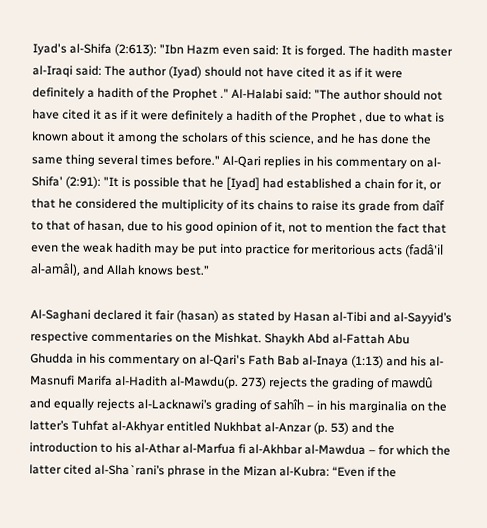Iyad's al-Shifa (2:613): "Ibn Hazm even said: It is forged. The hadith master al-Iraqi said: The author (Iyad) should not have cited it as if it were definitely a hadith of the Prophet ." Al-Halabi said: "The author should not have cited it as if it were definitely a hadith of the Prophet , due to what is known about it among the scholars of this science, and he has done the same thing several times before." Al-Qari replies in his commentary on al-Shifa' (2:91): "It is possible that he [Iyad] had established a chain for it, or that he considered the multiplicity of its chains to raise its grade from daîf to that of hasan, due to his good opinion of it, not to mention the fact that even the weak hadith may be put into practice for meritorious acts (fadâ'il al-amâl), and Allah knows best.”

Al-Saghani declared it fair (hasan) as stated by Hasan al-Tibi and al-Sayyid’s respective commentaries on the Mishkat. Shaykh Abd al-Fattah Abu Ghudda in his commentary on al-Qari's Fath Bab al-Inaya (1:13) and his al-Masnufi Marifa al-Hadith al-Mawdu(p. 273) rejects the grading of mawdû and equally rejects al-Lacknawi’s grading of sahîh – in his marginalia on the latter’s Tuhfat al-Akhyar entitled Nukhbat al-Anzar (p. 53) and the introduction to his al-Athar al-Marfua fi al-Akhbar al-Mawdua – for which the latter cited al-Sha`rani’s phrase in the Mizan al-Kubra: “Even if the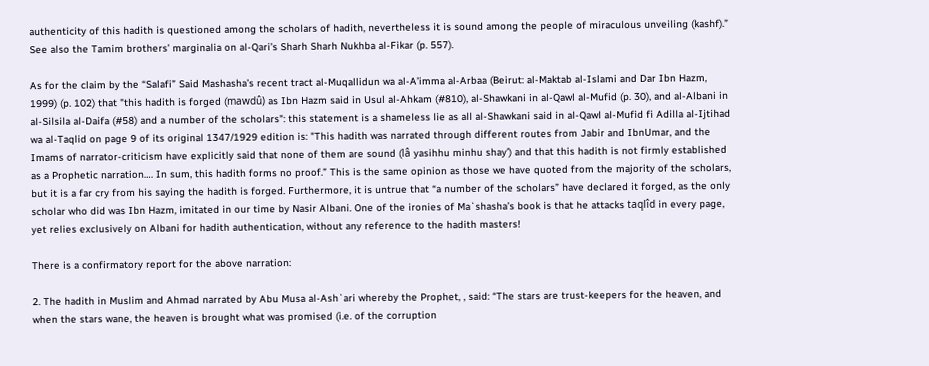authenticity of this hadith is questioned among the scholars of hadith, nevertheless it is sound among the people of miraculous unveiling (kashf).” See also the Tamim brothers’ marginalia on al-Qari’s Sharh Sharh Nukhba al-Fikar (p. 557).

As for the claim by the “Salafi” Said Mashasha’s recent tract al-Muqallidun wa al-A’imma al-Arbaa (Beirut: al-Maktab al-Islami and Dar Ibn Hazm, 1999) (p. 102) that "this hadith is forged (mawdû) as Ibn Hazm said in Usul al-Ahkam (#810), al-Shawkani in al-Qawl al-Mufid (p. 30), and al-Albani in al-Silsila al-Daifa (#58) and a number of the scholars": this statement is a shameless lie as all al-Shawkani said in al-Qawl al-Mufid fi Adilla al-Ijtihad wa al-Taqlid on page 9 of its original 1347/1929 edition is: "This hadith was narrated through different routes from Jabir and IbnUmar, and the Imams of narrator-criticism have explicitly said that none of them are sound (lâ yasihhu minhu shay’) and that this hadith is not firmly established as a Prophetic narration…. In sum, this hadith forms no proof.” This is the same opinion as those we have quoted from the majority of the scholars, but it is a far cry from his saying the hadith is forged. Furthermore, it is untrue that “a number of the scholars” have declared it forged, as the only scholar who did was Ibn Hazm, imitated in our time by Nasir Albani. One of the ironies of Ma`shasha’s book is that he attacks taqlîd in every page, yet relies exclusively on Albani for hadith authentication, without any reference to the hadith masters!

There is a confirmatory report for the above narration:

2. The hadith in Muslim and Ahmad narrated by Abu Musa al-Ash`ari whereby the Prophet, , said: “The stars are trust-keepers for the heaven, and when the stars wane, the heaven is brought what was promised (i.e. of the corruption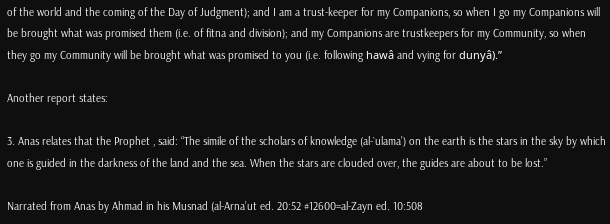of the world and the coming of the Day of Judgment); and I am a trust-keeper for my Companions, so when I go my Companions will be brought what was promised them (i.e. of fitna and division); and my Companions are trustkeepers for my Community, so when they go my Community will be brought what was promised to you (i.e. following hawâ and vying for dunyâ).”

Another report states:

3. Anas relates that the Prophet , said: “The simile of the scholars of knowledge (al-`ulama’) on the earth is the stars in the sky by which one is guided in the darkness of the land and the sea. When the stars are clouded over, the guides are about to be lost.”

Narrated from Anas by Ahmad in his Musnad (al-Arna’ut ed. 20:52 #12600=al-Zayn ed. 10:508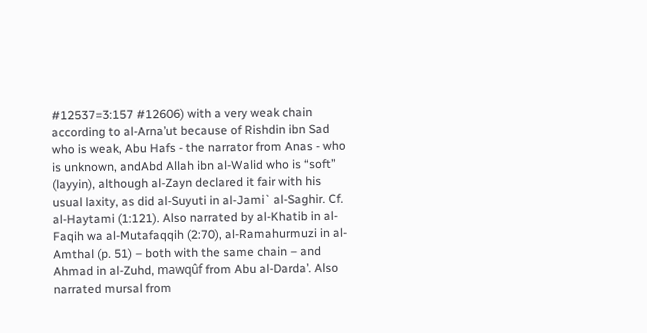#12537=3:157 #12606) with a very weak chain according to al-Arna’ut because of Rishdin ibn Sad who is weak, Abu Hafs - the narrator from Anas - who is unknown, andAbd Allah ibn al-Walid who is “soft” (layyin), although al-Zayn declared it fair with his usual laxity, as did al-Suyuti in al-Jami` al-Saghir. Cf. al-Haytami (1:121). Also narrated by al-Khatib in al-Faqih wa al-Mutafaqqih (2:70), al-Ramahurmuzi in al-Amthal (p. 51) – both with the same chain – and Ahmad in al-Zuhd, mawqûf from Abu al-Darda’. Also narrated mursal from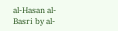al-Hasan al-Basri by al-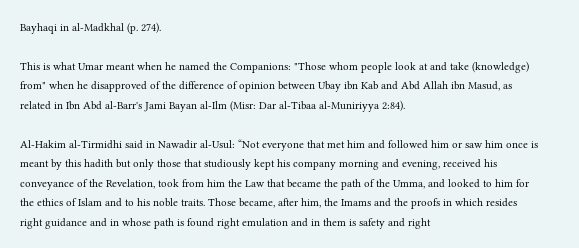Bayhaqi in al-Madkhal (p. 274).

This is what Umar meant when he named the Companions: "Those whom people look at and take (knowledge) from" when he disapproved of the difference of opinion between Ubay ibn Kab and Abd Allah ibn Masud, as related in Ibn Abd al-Barr's Jami Bayan al-Ilm (Misr: Dar al-Tibaa al-Muniriyya 2:84).

Al-Hakim al-Tirmidhi said in Nawadir al-Usul: “Not everyone that met him and followed him or saw him once is meant by this hadith but only those that studiously kept his company morning and evening, received his conveyance of the Revelation, took from him the Law that became the path of the Umma, and looked to him for the ethics of Islam and to his noble traits. Those became, after him, the Imams and the proofs in which resides right guidance and in whose path is found right emulation and in them is safety and right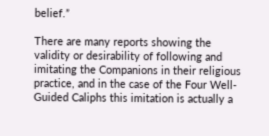belief.”

There are many reports showing the validity or desirability of following and imitating the Companions in their religious practice, and in the case of the Four Well-Guided Caliphs this imitation is actually a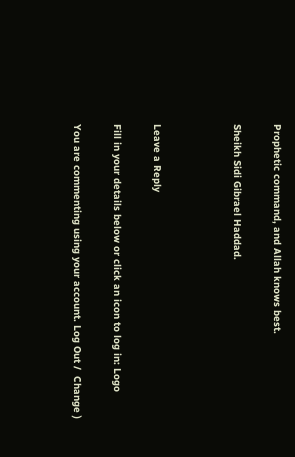Prophetic command, and Allah knows best.

Sheikh Sidi Gibrael Haddad.



Leave a Reply

Fill in your details below or click an icon to log in: Logo

You are commenting using your account. Log Out /  Change )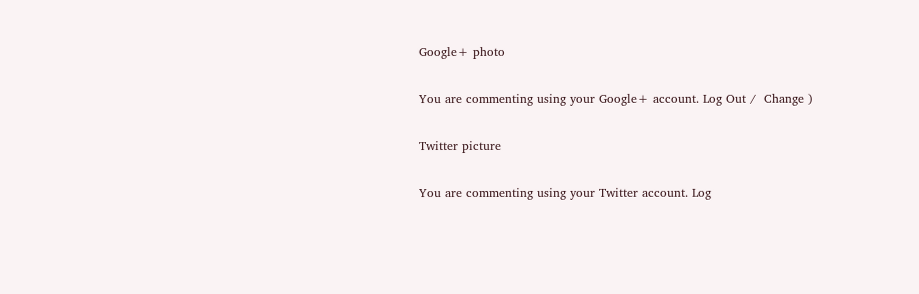Google+ photo

You are commenting using your Google+ account. Log Out /  Change )

Twitter picture

You are commenting using your Twitter account. Log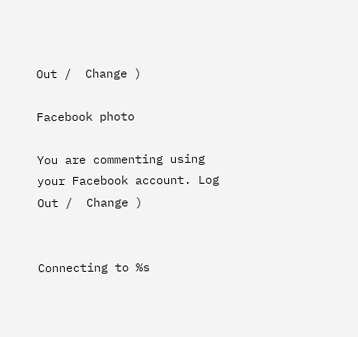Out /  Change )

Facebook photo

You are commenting using your Facebook account. Log Out /  Change )


Connecting to %s